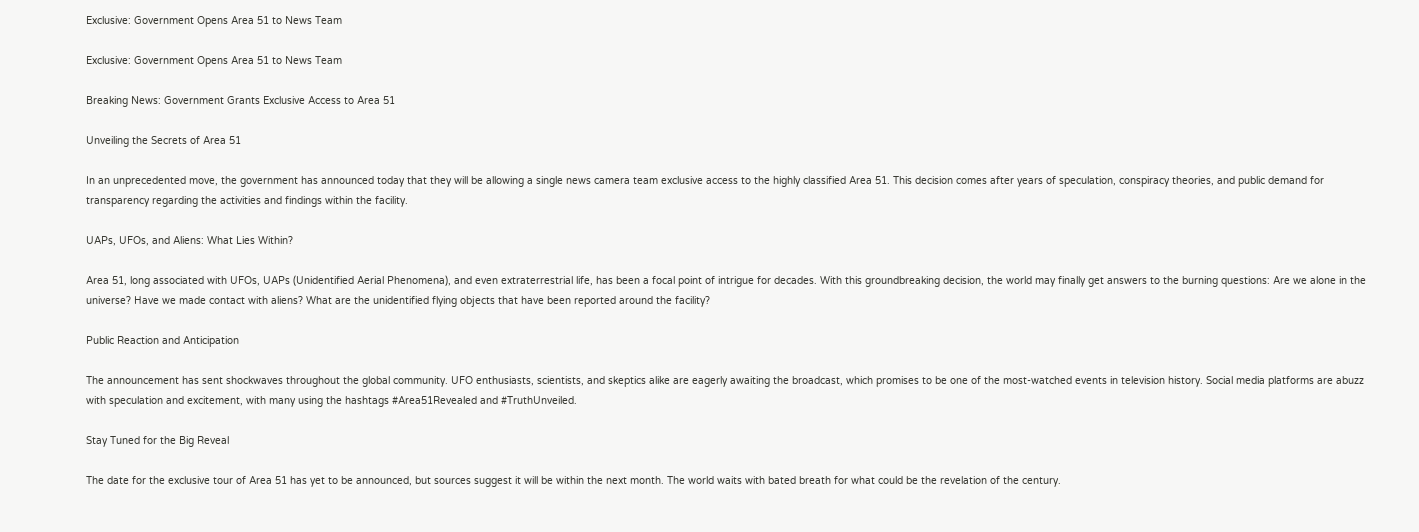Exclusive: Government Opens Area 51 to News Team

Exclusive: Government Opens Area 51 to News Team

Breaking News: Government Grants Exclusive Access to Area 51

Unveiling the Secrets of Area 51

In an unprecedented move, the government has announced today that they will be allowing a single news camera team exclusive access to the highly classified Area 51. This decision comes after years of speculation, conspiracy theories, and public demand for transparency regarding the activities and findings within the facility.

UAPs, UFOs, and Aliens: What Lies Within?

Area 51, long associated with UFOs, UAPs (Unidentified Aerial Phenomena), and even extraterrestrial life, has been a focal point of intrigue for decades. With this groundbreaking decision, the world may finally get answers to the burning questions: Are we alone in the universe? Have we made contact with aliens? What are the unidentified flying objects that have been reported around the facility?

Public Reaction and Anticipation

The announcement has sent shockwaves throughout the global community. UFO enthusiasts, scientists, and skeptics alike are eagerly awaiting the broadcast, which promises to be one of the most-watched events in television history. Social media platforms are abuzz with speculation and excitement, with many using the hashtags #Area51Revealed and #TruthUnveiled.

Stay Tuned for the Big Reveal

The date for the exclusive tour of Area 51 has yet to be announced, but sources suggest it will be within the next month. The world waits with bated breath for what could be the revelation of the century.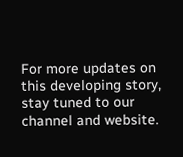For more updates on this developing story, stay tuned to our channel and website.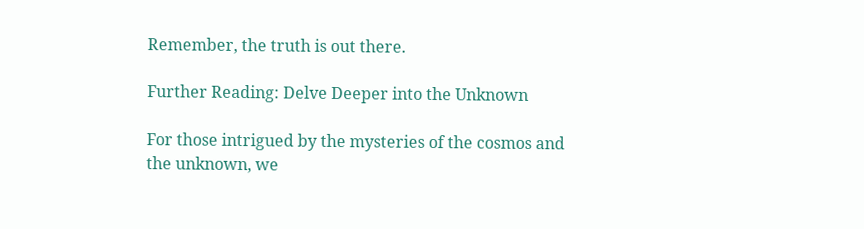Remember, the truth is out there.

Further Reading: Delve Deeper into the Unknown

For those intrigued by the mysteries of the cosmos and the unknown, we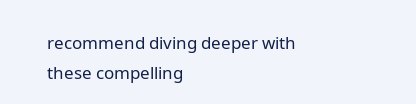recommend diving deeper with these compelling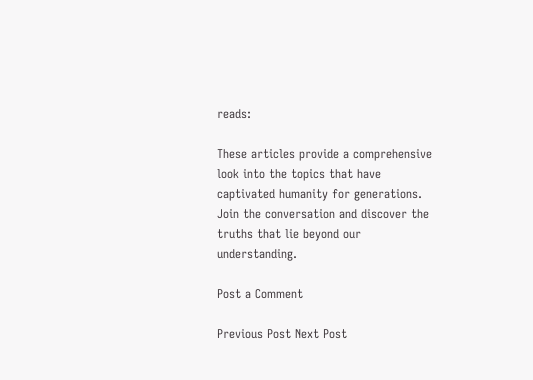reads:

These articles provide a comprehensive look into the topics that have captivated humanity for generations. Join the conversation and discover the truths that lie beyond our understanding.

Post a Comment

Previous Post Next Post